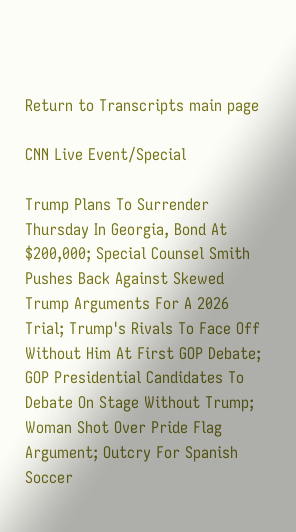Return to Transcripts main page

CNN Live Event/Special

Trump Plans To Surrender Thursday In Georgia, Bond At $200,000; Special Counsel Smith Pushes Back Against Skewed Trump Arguments For A 2026 Trial; Trump's Rivals To Face Off Without Him At First GOP Debate; GOP Presidential Candidates To Debate On Stage Without Trump; Woman Shot Over Pride Flag Argument; Outcry For Spanish Soccer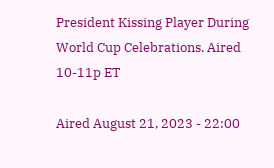President Kissing Player During World Cup Celebrations. Aired 10-11p ET

Aired August 21, 2023 - 22:00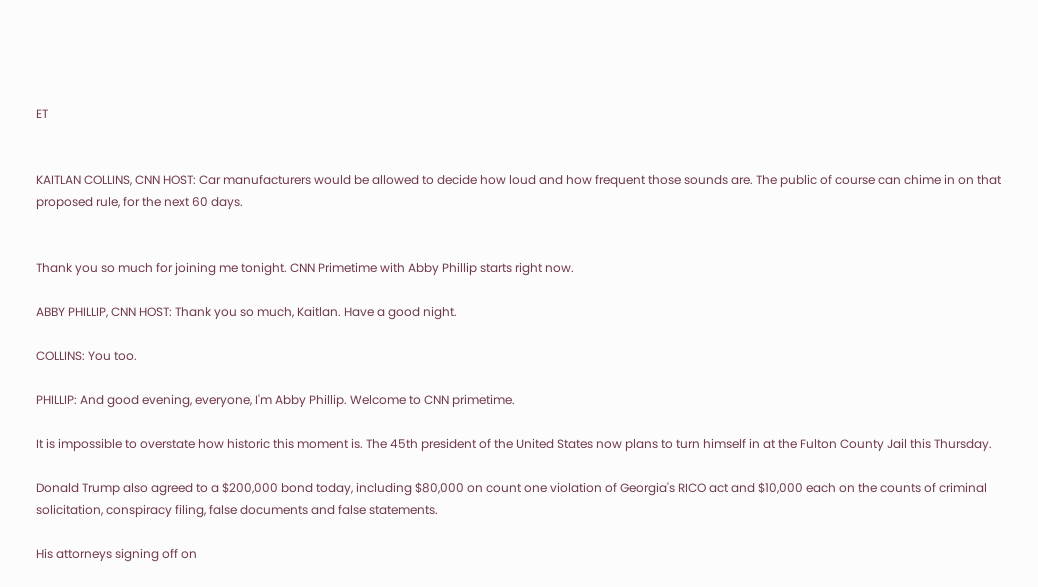ET


KAITLAN COLLINS, CNN HOST: Car manufacturers would be allowed to decide how loud and how frequent those sounds are. The public of course can chime in on that proposed rule, for the next 60 days.


Thank you so much for joining me tonight. CNN Primetime with Abby Phillip starts right now.

ABBY PHILLIP, CNN HOST: Thank you so much, Kaitlan. Have a good night.

COLLINS: You too.

PHILLIP: And good evening, everyone, I'm Abby Phillip. Welcome to CNN primetime.

It is impossible to overstate how historic this moment is. The 45th president of the United States now plans to turn himself in at the Fulton County Jail this Thursday.

Donald Trump also agreed to a $200,000 bond today, including $80,000 on count one violation of Georgia's RICO act and $10,000 each on the counts of criminal solicitation, conspiracy filing, false documents and false statements.

His attorneys signing off on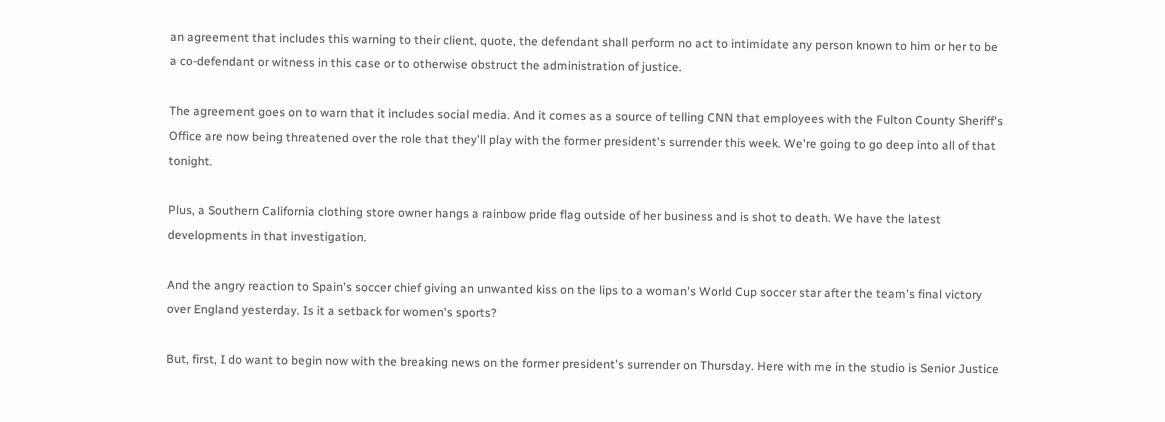an agreement that includes this warning to their client, quote, the defendant shall perform no act to intimidate any person known to him or her to be a co-defendant or witness in this case or to otherwise obstruct the administration of justice.

The agreement goes on to warn that it includes social media. And it comes as a source of telling CNN that employees with the Fulton County Sheriff's Office are now being threatened over the role that they'll play with the former president's surrender this week. We're going to go deep into all of that tonight.

Plus, a Southern California clothing store owner hangs a rainbow pride flag outside of her business and is shot to death. We have the latest developments in that investigation.

And the angry reaction to Spain's soccer chief giving an unwanted kiss on the lips to a woman's World Cup soccer star after the team's final victory over England yesterday. Is it a setback for women's sports?

But, first, I do want to begin now with the breaking news on the former president's surrender on Thursday. Here with me in the studio is Senior Justice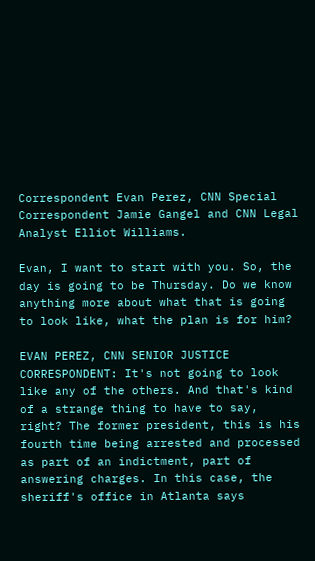Correspondent Evan Perez, CNN Special Correspondent Jamie Gangel and CNN Legal Analyst Elliot Williams.

Evan, I want to start with you. So, the day is going to be Thursday. Do we know anything more about what that is going to look like, what the plan is for him?

EVAN PEREZ, CNN SENIOR JUSTICE CORRESPONDENT: It's not going to look like any of the others. And that's kind of a strange thing to have to say, right? The former president, this is his fourth time being arrested and processed as part of an indictment, part of answering charges. In this case, the sheriff's office in Atlanta says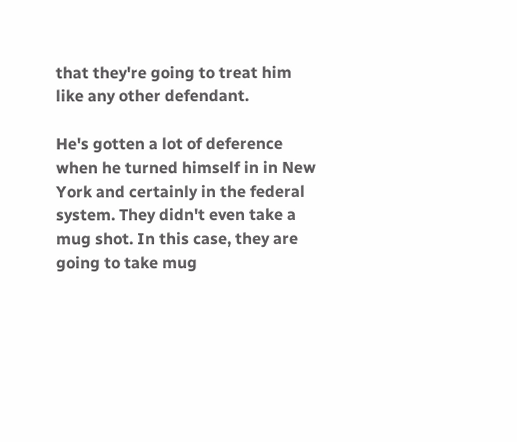that they're going to treat him like any other defendant.

He's gotten a lot of deference when he turned himself in in New York and certainly in the federal system. They didn't even take a mug shot. In this case, they are going to take mug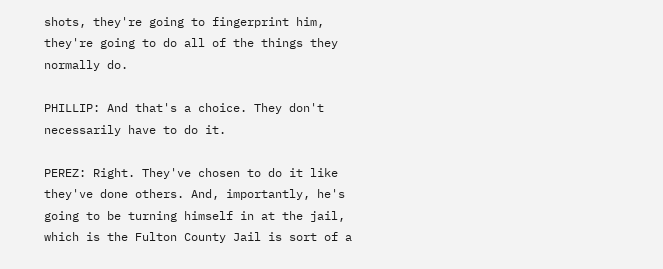shots, they're going to fingerprint him, they're going to do all of the things they normally do.

PHILLIP: And that's a choice. They don't necessarily have to do it.

PEREZ: Right. They've chosen to do it like they've done others. And, importantly, he's going to be turning himself in at the jail, which is the Fulton County Jail is sort of a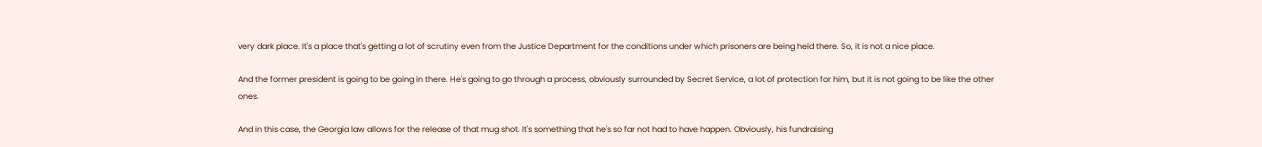very dark place. It's a place that's getting a lot of scrutiny even from the Justice Department for the conditions under which prisoners are being held there. So, it is not a nice place.

And the former president is going to be going in there. He's going to go through a process, obviously surrounded by Secret Service, a lot of protection for him, but it is not going to be like the other ones.

And in this case, the Georgia law allows for the release of that mug shot. It's something that he's so far not had to have happen. Obviously, his fundraising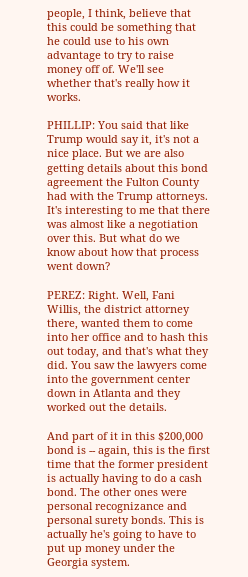people, I think, believe that this could be something that he could use to his own advantage to try to raise money off of. We'll see whether that's really how it works.

PHILLIP: You said that like Trump would say it, it's not a nice place. But we are also getting details about this bond agreement the Fulton County had with the Trump attorneys. It's interesting to me that there was almost like a negotiation over this. But what do we know about how that process went down?

PEREZ: Right. Well, Fani Willis, the district attorney there, wanted them to come into her office and to hash this out today, and that's what they did. You saw the lawyers come into the government center down in Atlanta and they worked out the details.

And part of it in this $200,000 bond is -- again, this is the first time that the former president is actually having to do a cash bond. The other ones were personal recognizance and personal surety bonds. This is actually he's going to have to put up money under the Georgia system.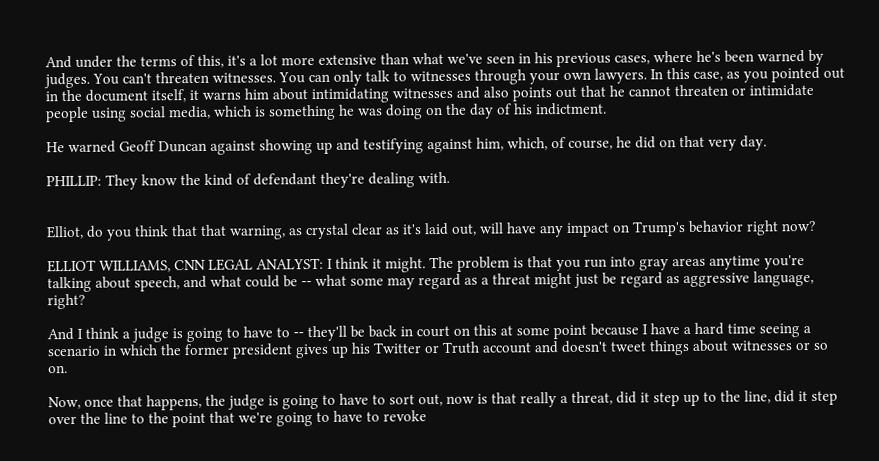And under the terms of this, it's a lot more extensive than what we've seen in his previous cases, where he's been warned by judges. You can't threaten witnesses. You can only talk to witnesses through your own lawyers. In this case, as you pointed out in the document itself, it warns him about intimidating witnesses and also points out that he cannot threaten or intimidate people using social media, which is something he was doing on the day of his indictment.

He warned Geoff Duncan against showing up and testifying against him, which, of course, he did on that very day.

PHILLIP: They know the kind of defendant they're dealing with.


Elliot, do you think that that warning, as crystal clear as it's laid out, will have any impact on Trump's behavior right now?

ELLIOT WILLIAMS, CNN LEGAL ANALYST: I think it might. The problem is that you run into gray areas anytime you're talking about speech, and what could be -- what some may regard as a threat might just be regard as aggressive language, right?

And I think a judge is going to have to -- they'll be back in court on this at some point because I have a hard time seeing a scenario in which the former president gives up his Twitter or Truth account and doesn't tweet things about witnesses or so on.

Now, once that happens, the judge is going to have to sort out, now is that really a threat, did it step up to the line, did it step over the line to the point that we're going to have to revoke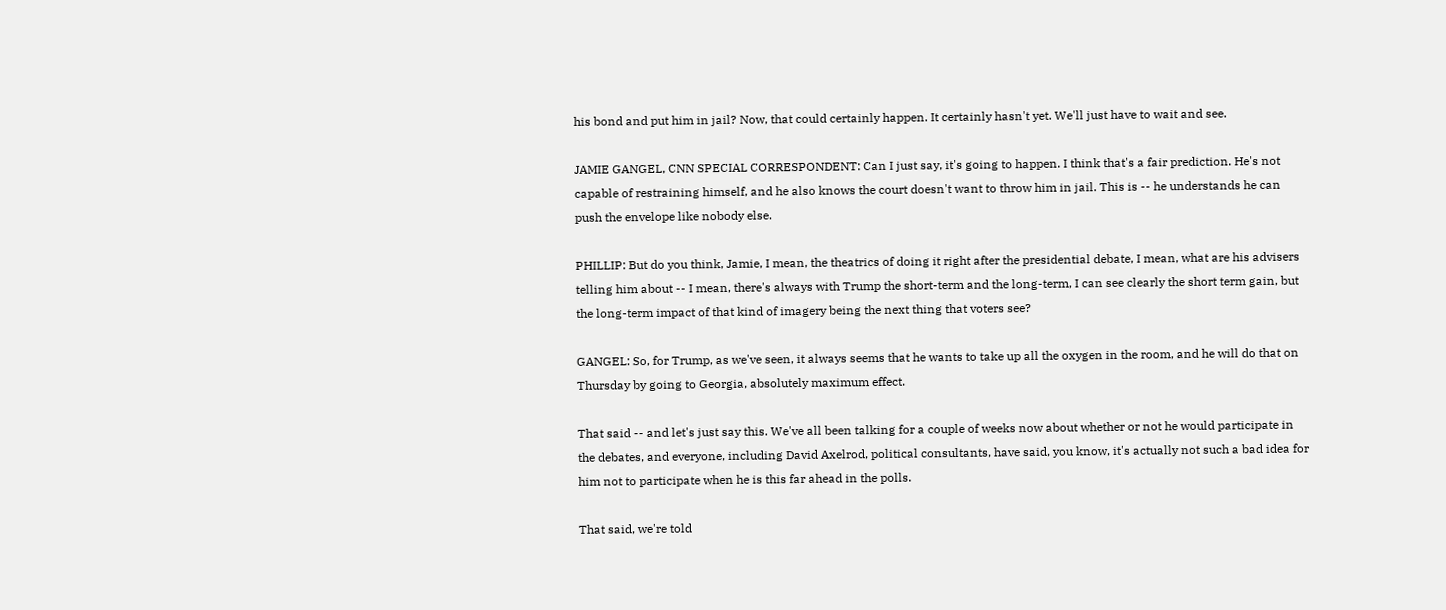his bond and put him in jail? Now, that could certainly happen. It certainly hasn't yet. We'll just have to wait and see.

JAMIE GANGEL, CNN SPECIAL CORRESPONDENT: Can I just say, it's going to happen. I think that's a fair prediction. He's not capable of restraining himself, and he also knows the court doesn't want to throw him in jail. This is -- he understands he can push the envelope like nobody else.

PHILLIP: But do you think, Jamie, I mean, the theatrics of doing it right after the presidential debate, I mean, what are his advisers telling him about -- I mean, there's always with Trump the short-term and the long-term, I can see clearly the short term gain, but the long-term impact of that kind of imagery being the next thing that voters see?

GANGEL: So, for Trump, as we've seen, it always seems that he wants to take up all the oxygen in the room, and he will do that on Thursday by going to Georgia, absolutely maximum effect.

That said -- and let's just say this. We've all been talking for a couple of weeks now about whether or not he would participate in the debates, and everyone, including David Axelrod, political consultants, have said, you know, it's actually not such a bad idea for him not to participate when he is this far ahead in the polls.

That said, we're told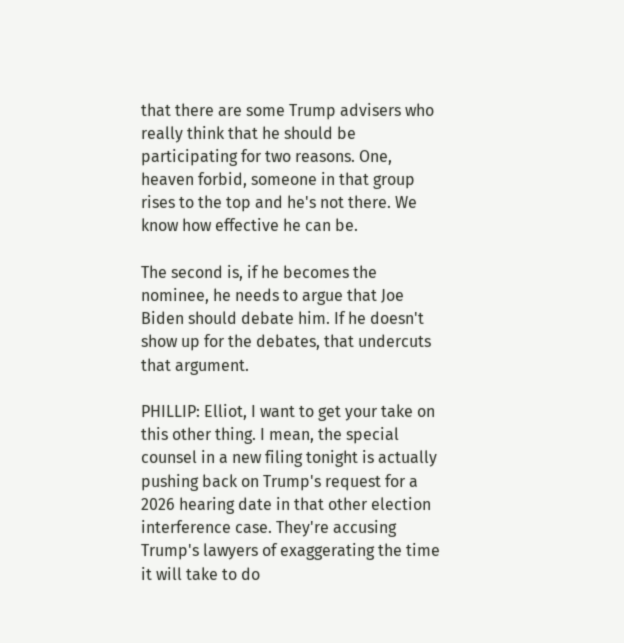that there are some Trump advisers who really think that he should be participating for two reasons. One, heaven forbid, someone in that group rises to the top and he's not there. We know how effective he can be.

The second is, if he becomes the nominee, he needs to argue that Joe Biden should debate him. If he doesn't show up for the debates, that undercuts that argument.

PHILLIP: Elliot, I want to get your take on this other thing. I mean, the special counsel in a new filing tonight is actually pushing back on Trump's request for a 2026 hearing date in that other election interference case. They're accusing Trump's lawyers of exaggerating the time it will take to do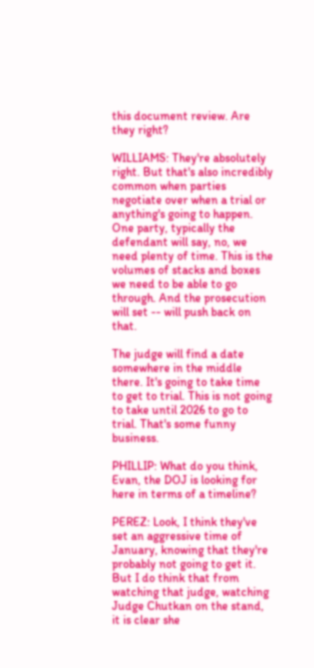this document review. Are they right?

WILLIAMS: They're absolutely right. But that's also incredibly common when parties negotiate over when a trial or anything's going to happen. One party, typically the defendant will say, no, we need plenty of time. This is the volumes of stacks and boxes we need to be able to go through. And the prosecution will set -- will push back on that.

The judge will find a date somewhere in the middle there. It's going to take time to get to trial. This is not going to take until 2026 to go to trial. That's some funny business.

PHILLIP: What do you think, Evan, the DOJ is looking for here in terms of a timeline?

PEREZ: Look, I think they've set an aggressive time of January, knowing that they're probably not going to get it. But I do think that from watching that judge, watching Judge Chutkan on the stand, it is clear she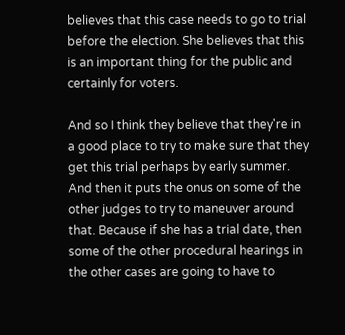believes that this case needs to go to trial before the election. She believes that this is an important thing for the public and certainly for voters.

And so I think they believe that they're in a good place to try to make sure that they get this trial perhaps by early summer. And then it puts the onus on some of the other judges to try to maneuver around that. Because if she has a trial date, then some of the other procedural hearings in the other cases are going to have to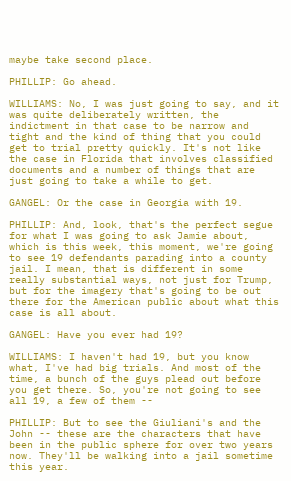maybe take second place.

PHILLIP: Go ahead.

WILLIAMS: No, I was just going to say, and it was quite deliberately written, the indictment in that case to be narrow and tight and the kind of thing that you could get to trial pretty quickly. It's not like the case in Florida that involves classified documents and a number of things that are just going to take a while to get.

GANGEL: Or the case in Georgia with 19.

PHILLIP: And, look, that's the perfect segue for what I was going to ask Jamie about, which is this week, this moment, we're going to see 19 defendants parading into a county jail. I mean, that is different in some really substantial ways, not just for Trump, but for the imagery that's going to be out there for the American public about what this case is all about.

GANGEL: Have you ever had 19?

WILLIAMS: I haven't had 19, but you know what, I've had big trials. And most of the time, a bunch of the guys plead out before you get there. So, you're not going to see all 19, a few of them --

PHILLIP: But to see the Giuliani's and the John -- these are the characters that have been in the public sphere for over two years now. They'll be walking into a jail sometime this year.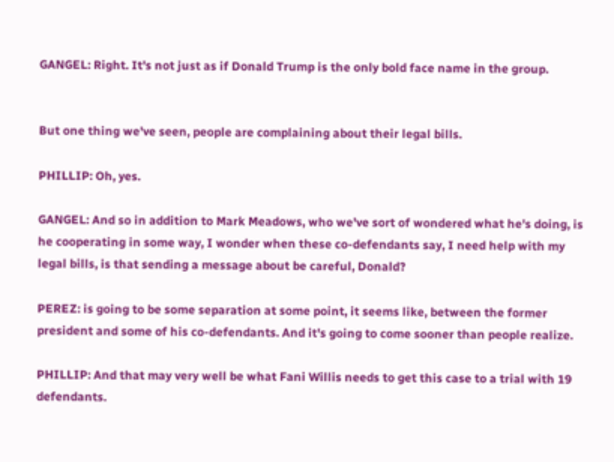GANGEL: Right. It's not just as if Donald Trump is the only bold face name in the group.


But one thing we've seen, people are complaining about their legal bills.

PHILLIP: Oh, yes.

GANGEL: And so in addition to Mark Meadows, who we've sort of wondered what he's doing, is he cooperating in some way, I wonder when these co-defendants say, I need help with my legal bills, is that sending a message about be careful, Donald?

PEREZ: is going to be some separation at some point, it seems like, between the former president and some of his co-defendants. And it's going to come sooner than people realize.

PHILLIP: And that may very well be what Fani Willis needs to get this case to a trial with 19 defendants.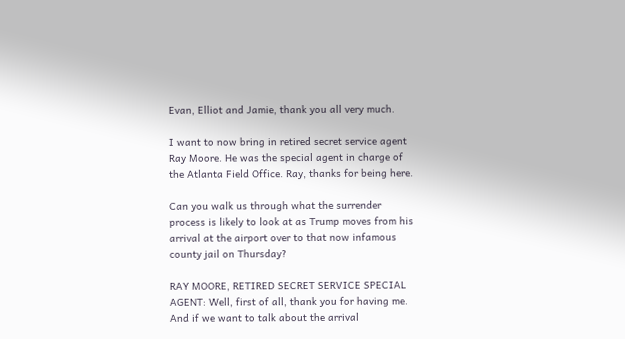Evan, Elliot and Jamie, thank you all very much.

I want to now bring in retired secret service agent Ray Moore. He was the special agent in charge of the Atlanta Field Office. Ray, thanks for being here.

Can you walk us through what the surrender process is likely to look at as Trump moves from his arrival at the airport over to that now infamous county jail on Thursday?

RAY MOORE, RETIRED SECRET SERVICE SPECIAL AGENT: Well, first of all, thank you for having me. And if we want to talk about the arrival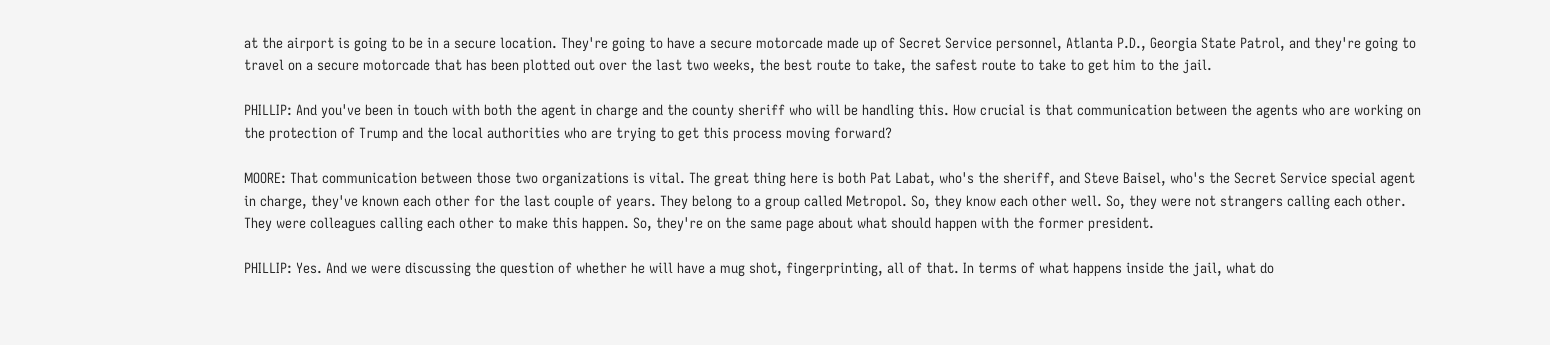at the airport is going to be in a secure location. They're going to have a secure motorcade made up of Secret Service personnel, Atlanta P.D., Georgia State Patrol, and they're going to travel on a secure motorcade that has been plotted out over the last two weeks, the best route to take, the safest route to take to get him to the jail.

PHILLIP: And you've been in touch with both the agent in charge and the county sheriff who will be handling this. How crucial is that communication between the agents who are working on the protection of Trump and the local authorities who are trying to get this process moving forward?

MOORE: That communication between those two organizations is vital. The great thing here is both Pat Labat, who's the sheriff, and Steve Baisel, who's the Secret Service special agent in charge, they've known each other for the last couple of years. They belong to a group called Metropol. So, they know each other well. So, they were not strangers calling each other. They were colleagues calling each other to make this happen. So, they're on the same page about what should happen with the former president.

PHILLIP: Yes. And we were discussing the question of whether he will have a mug shot, fingerprinting, all of that. In terms of what happens inside the jail, what do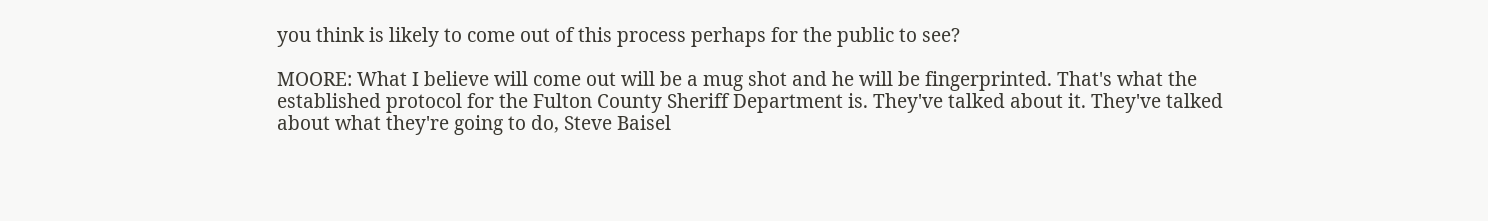you think is likely to come out of this process perhaps for the public to see?

MOORE: What I believe will come out will be a mug shot and he will be fingerprinted. That's what the established protocol for the Fulton County Sheriff Department is. They've talked about it. They've talked about what they're going to do, Steve Baisel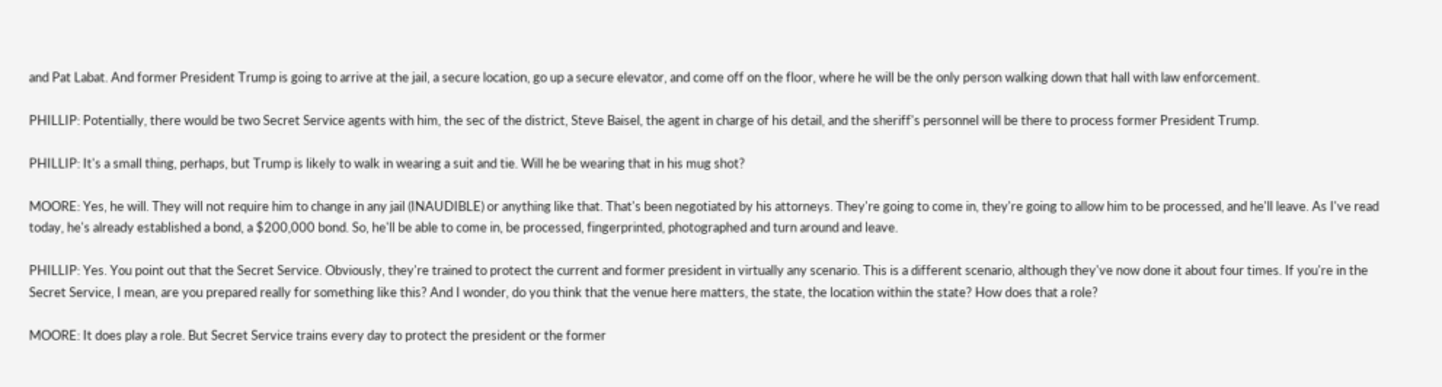and Pat Labat. And former President Trump is going to arrive at the jail, a secure location, go up a secure elevator, and come off on the floor, where he will be the only person walking down that hall with law enforcement.

PHILLIP: Potentially, there would be two Secret Service agents with him, the sec of the district, Steve Baisel, the agent in charge of his detail, and the sheriff's personnel will be there to process former President Trump.

PHILLIP: It's a small thing, perhaps, but Trump is likely to walk in wearing a suit and tie. Will he be wearing that in his mug shot?

MOORE: Yes, he will. They will not require him to change in any jail (INAUDIBLE) or anything like that. That's been negotiated by his attorneys. They're going to come in, they're going to allow him to be processed, and he'll leave. As I've read today, he's already established a bond, a $200,000 bond. So, he'll be able to come in, be processed, fingerprinted, photographed and turn around and leave.

PHILLIP: Yes. You point out that the Secret Service. Obviously, they're trained to protect the current and former president in virtually any scenario. This is a different scenario, although they've now done it about four times. If you're in the Secret Service, I mean, are you prepared really for something like this? And I wonder, do you think that the venue here matters, the state, the location within the state? How does that a role?

MOORE: It does play a role. But Secret Service trains every day to protect the president or the former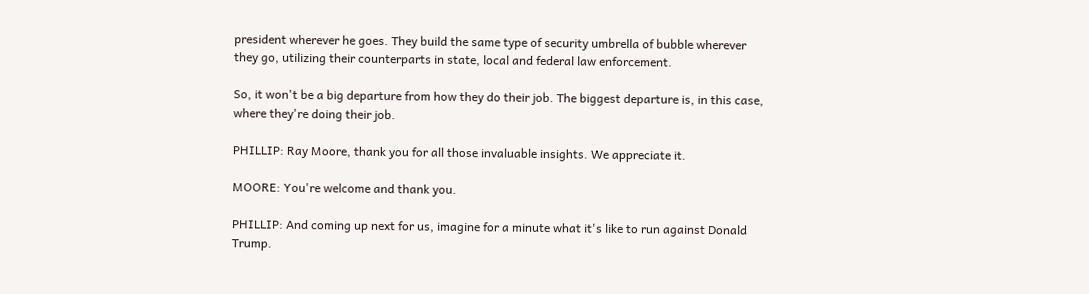president wherever he goes. They build the same type of security umbrella of bubble wherever they go, utilizing their counterparts in state, local and federal law enforcement.

So, it won't be a big departure from how they do their job. The biggest departure is, in this case, where they're doing their job.

PHILLIP: Ray Moore, thank you for all those invaluable insights. We appreciate it.

MOORE: You're welcome and thank you.

PHILLIP: And coming up next for us, imagine for a minute what it's like to run against Donald Trump.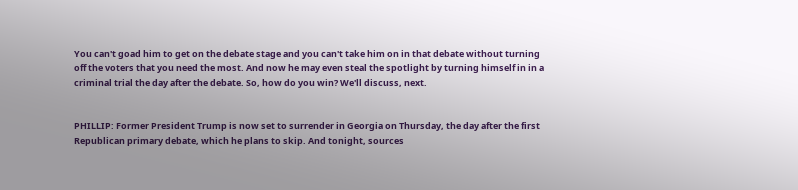You can't goad him to get on the debate stage and you can't take him on in that debate without turning off the voters that you need the most. And now he may even steal the spotlight by turning himself in in a criminal trial the day after the debate. So, how do you win? We'll discuss, next.


PHILLIP: Former President Trump is now set to surrender in Georgia on Thursday, the day after the first Republican primary debate, which he plans to skip. And tonight, sources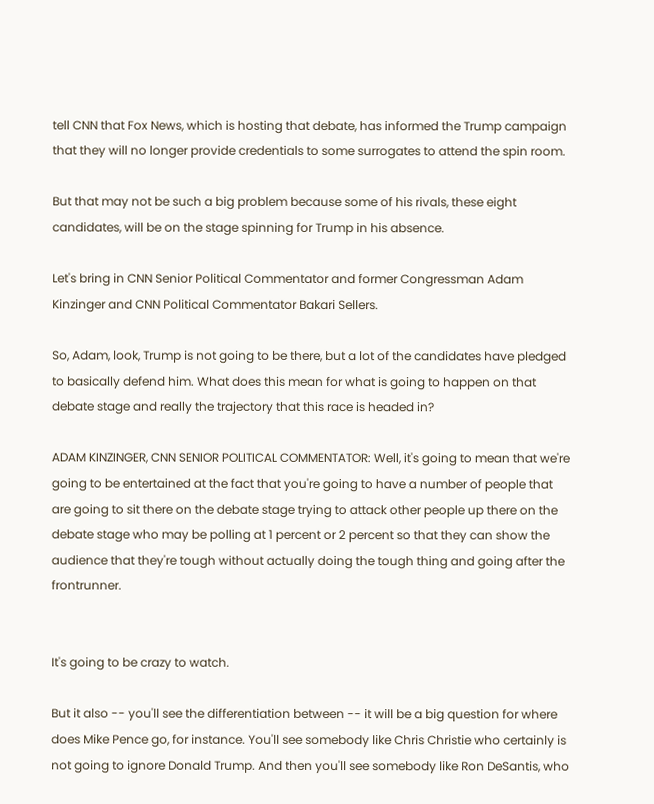tell CNN that Fox News, which is hosting that debate, has informed the Trump campaign that they will no longer provide credentials to some surrogates to attend the spin room.

But that may not be such a big problem because some of his rivals, these eight candidates, will be on the stage spinning for Trump in his absence.

Let's bring in CNN Senior Political Commentator and former Congressman Adam Kinzinger and CNN Political Commentator Bakari Sellers.

So, Adam, look, Trump is not going to be there, but a lot of the candidates have pledged to basically defend him. What does this mean for what is going to happen on that debate stage and really the trajectory that this race is headed in?

ADAM KINZINGER, CNN SENIOR POLITICAL COMMENTATOR: Well, it's going to mean that we're going to be entertained at the fact that you're going to have a number of people that are going to sit there on the debate stage trying to attack other people up there on the debate stage who may be polling at 1 percent or 2 percent so that they can show the audience that they're tough without actually doing the tough thing and going after the frontrunner.


It's going to be crazy to watch.

But it also -- you'll see the differentiation between -- it will be a big question for where does Mike Pence go, for instance. You'll see somebody like Chris Christie who certainly is not going to ignore Donald Trump. And then you'll see somebody like Ron DeSantis, who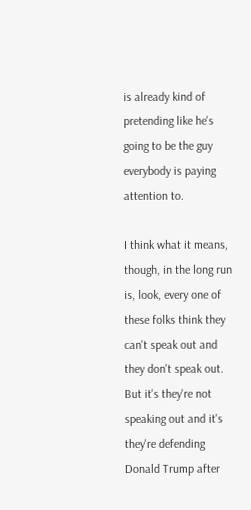is already kind of pretending like he's going to be the guy everybody is paying attention to.

I think what it means, though, in the long run is, look, every one of these folks think they can't speak out and they don't speak out. But it's they're not speaking out and it's they're defending Donald Trump after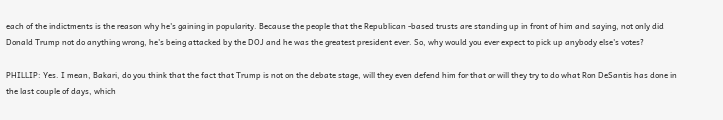each of the indictments is the reason why he's gaining in popularity. Because the people that the Republican -based trusts are standing up in front of him and saying, not only did Donald Trump not do anything wrong, he's being attacked by the DOJ and he was the greatest president ever. So, why would you ever expect to pick up anybody else's votes?

PHILLIP: Yes. I mean, Bakari, do you think that the fact that Trump is not on the debate stage, will they even defend him for that or will they try to do what Ron DeSantis has done in the last couple of days, which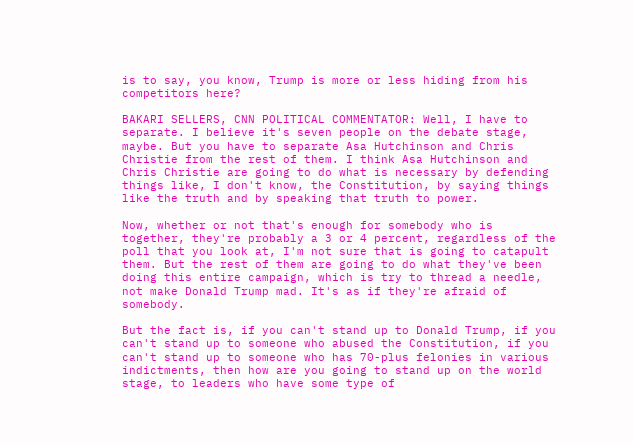is to say, you know, Trump is more or less hiding from his competitors here?

BAKARI SELLERS, CNN POLITICAL COMMENTATOR: Well, I have to separate. I believe it's seven people on the debate stage, maybe. But you have to separate Asa Hutchinson and Chris Christie from the rest of them. I think Asa Hutchinson and Chris Christie are going to do what is necessary by defending things like, I don't know, the Constitution, by saying things like the truth and by speaking that truth to power.

Now, whether or not that's enough for somebody who is together, they're probably a 3 or 4 percent, regardless of the poll that you look at, I'm not sure that is going to catapult them. But the rest of them are going to do what they've been doing this entire campaign, which is try to thread a needle, not make Donald Trump mad. It's as if they're afraid of somebody.

But the fact is, if you can't stand up to Donald Trump, if you can't stand up to someone who abused the Constitution, if you can't stand up to someone who has 70-plus felonies in various indictments, then how are you going to stand up on the world stage, to leaders who have some type of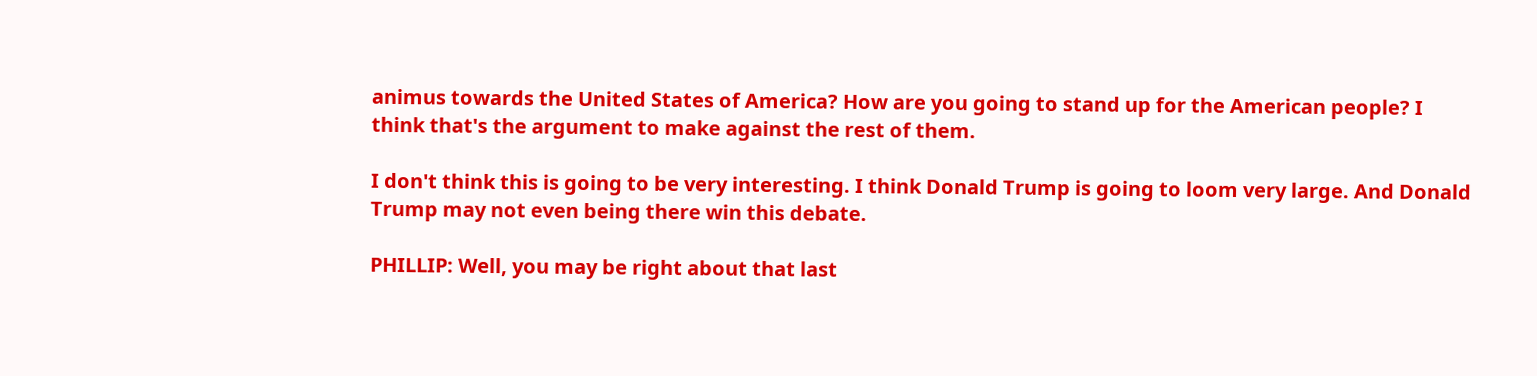animus towards the United States of America? How are you going to stand up for the American people? I think that's the argument to make against the rest of them.

I don't think this is going to be very interesting. I think Donald Trump is going to loom very large. And Donald Trump may not even being there win this debate.

PHILLIP: Well, you may be right about that last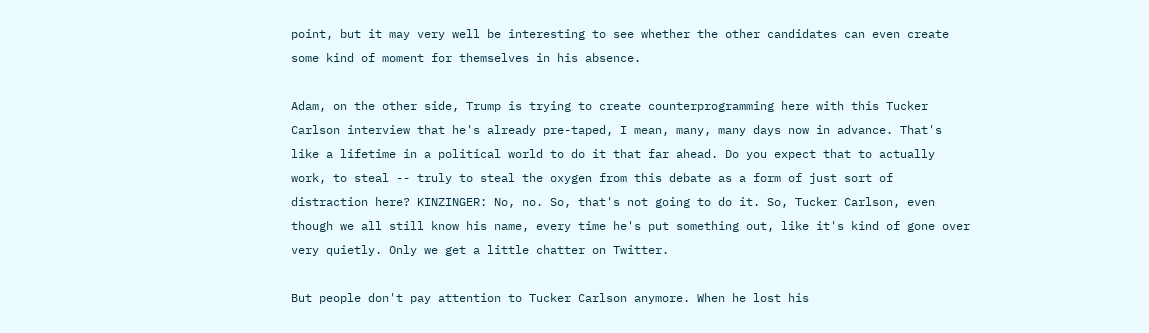point, but it may very well be interesting to see whether the other candidates can even create some kind of moment for themselves in his absence.

Adam, on the other side, Trump is trying to create counterprogramming here with this Tucker Carlson interview that he's already pre-taped, I mean, many, many days now in advance. That's like a lifetime in a political world to do it that far ahead. Do you expect that to actually work, to steal -- truly to steal the oxygen from this debate as a form of just sort of distraction here? KINZINGER: No, no. So, that's not going to do it. So, Tucker Carlson, even though we all still know his name, every time he's put something out, like it's kind of gone over very quietly. Only we get a little chatter on Twitter.

But people don't pay attention to Tucker Carlson anymore. When he lost his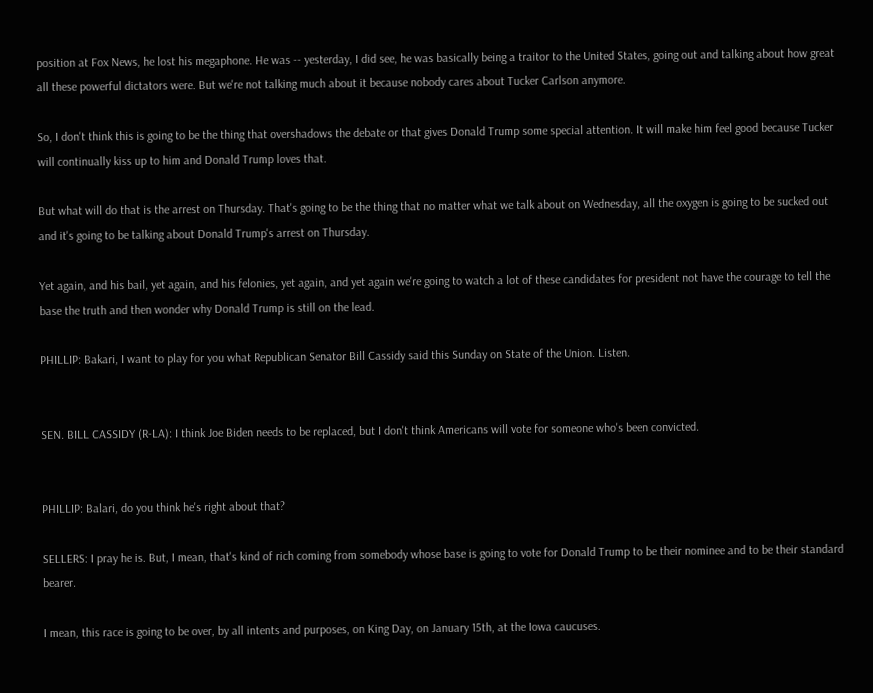position at Fox News, he lost his megaphone. He was -- yesterday, I did see, he was basically being a traitor to the United States, going out and talking about how great all these powerful dictators were. But we're not talking much about it because nobody cares about Tucker Carlson anymore.

So, I don't think this is going to be the thing that overshadows the debate or that gives Donald Trump some special attention. It will make him feel good because Tucker will continually kiss up to him and Donald Trump loves that.

But what will do that is the arrest on Thursday. That's going to be the thing that no matter what we talk about on Wednesday, all the oxygen is going to be sucked out and it's going to be talking about Donald Trump's arrest on Thursday.

Yet again, and his bail, yet again, and his felonies, yet again, and yet again we're going to watch a lot of these candidates for president not have the courage to tell the base the truth and then wonder why Donald Trump is still on the lead.

PHILLIP: Bakari, I want to play for you what Republican Senator Bill Cassidy said this Sunday on State of the Union. Listen.


SEN. BILL CASSIDY (R-LA): I think Joe Biden needs to be replaced, but I don't think Americans will vote for someone who's been convicted.


PHILLIP: Balari, do you think he's right about that?

SELLERS: I pray he is. But, I mean, that's kind of rich coming from somebody whose base is going to vote for Donald Trump to be their nominee and to be their standard bearer.

I mean, this race is going to be over, by all intents and purposes, on King Day, on January 15th, at the Iowa caucuses.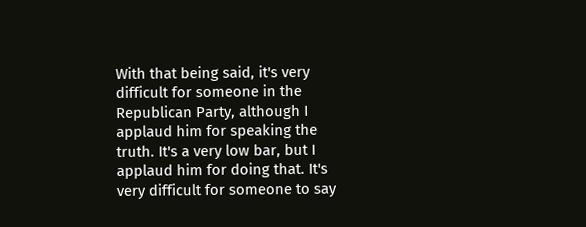With that being said, it's very difficult for someone in the Republican Party, although I applaud him for speaking the truth. It's a very low bar, but I applaud him for doing that. It's very difficult for someone to say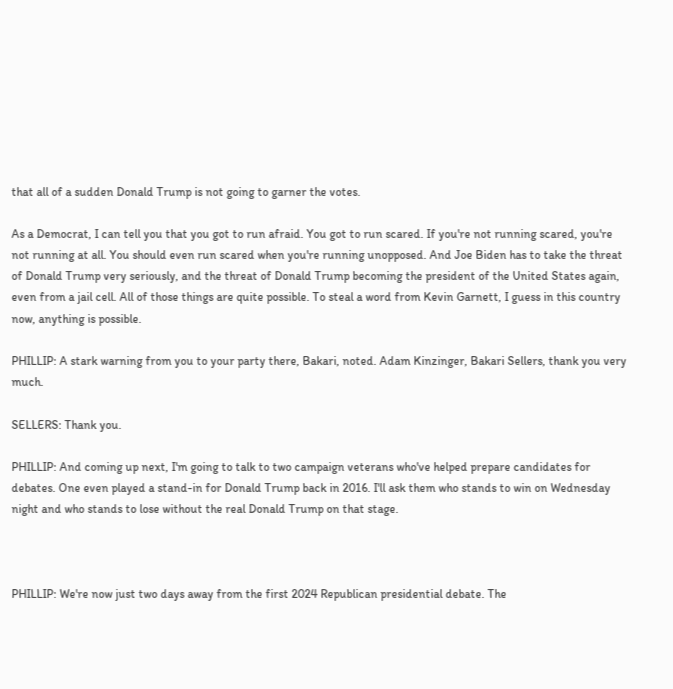that all of a sudden Donald Trump is not going to garner the votes.

As a Democrat, I can tell you that you got to run afraid. You got to run scared. If you're not running scared, you're not running at all. You should even run scared when you're running unopposed. And Joe Biden has to take the threat of Donald Trump very seriously, and the threat of Donald Trump becoming the president of the United States again, even from a jail cell. All of those things are quite possible. To steal a word from Kevin Garnett, I guess in this country now, anything is possible.

PHILLIP: A stark warning from you to your party there, Bakari, noted. Adam Kinzinger, Bakari Sellers, thank you very much.

SELLERS: Thank you.

PHILLIP: And coming up next, I'm going to talk to two campaign veterans who've helped prepare candidates for debates. One even played a stand-in for Donald Trump back in 2016. I'll ask them who stands to win on Wednesday night and who stands to lose without the real Donald Trump on that stage.



PHILLIP: We're now just two days away from the first 2024 Republican presidential debate. The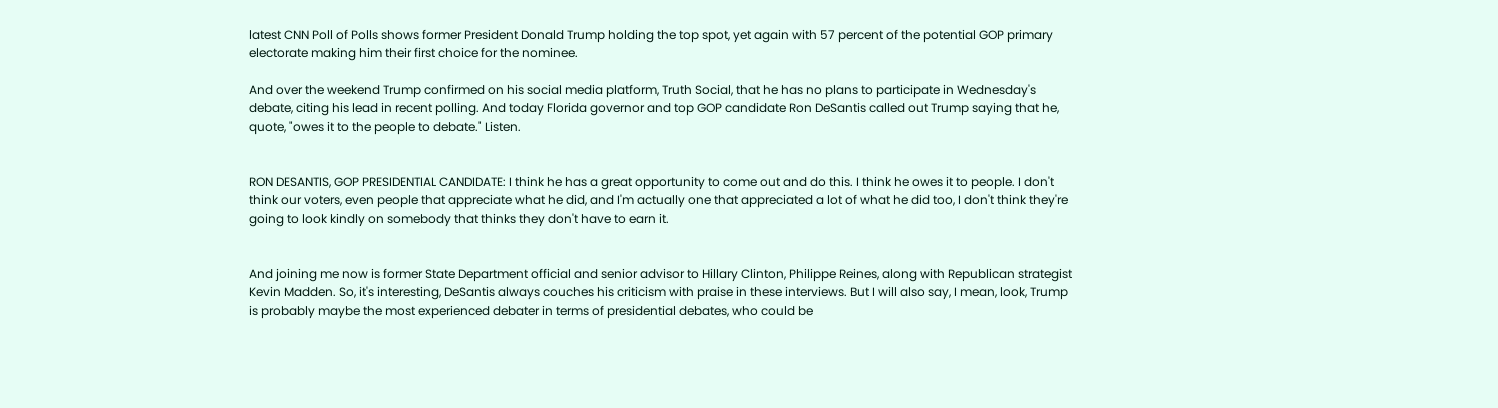latest CNN Poll of Polls shows former President Donald Trump holding the top spot, yet again with 57 percent of the potential GOP primary electorate making him their first choice for the nominee.

And over the weekend Trump confirmed on his social media platform, Truth Social, that he has no plans to participate in Wednesday's debate, citing his lead in recent polling. And today Florida governor and top GOP candidate Ron DeSantis called out Trump saying that he, quote, "owes it to the people to debate." Listen.


RON DESANTIS, GOP PRESIDENTIAL CANDIDATE: I think he has a great opportunity to come out and do this. I think he owes it to people. I don't think our voters, even people that appreciate what he did, and I'm actually one that appreciated a lot of what he did too, I don't think they're going to look kindly on somebody that thinks they don't have to earn it.


And joining me now is former State Department official and senior advisor to Hillary Clinton, Philippe Reines, along with Republican strategist Kevin Madden. So, it's interesting, DeSantis always couches his criticism with praise in these interviews. But I will also say, I mean, look, Trump is probably maybe the most experienced debater in terms of presidential debates, who could be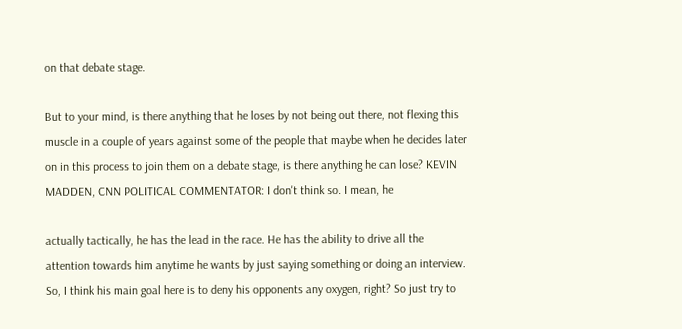on that debate stage.

But to your mind, is there anything that he loses by not being out there, not flexing this muscle in a couple of years against some of the people that maybe when he decides later on in this process to join them on a debate stage, is there anything he can lose? KEVIN MADDEN, CNN POLITICAL COMMENTATOR: I don't think so. I mean, he

actually tactically, he has the lead in the race. He has the ability to drive all the attention towards him anytime he wants by just saying something or doing an interview. So, I think his main goal here is to deny his opponents any oxygen, right? So just try to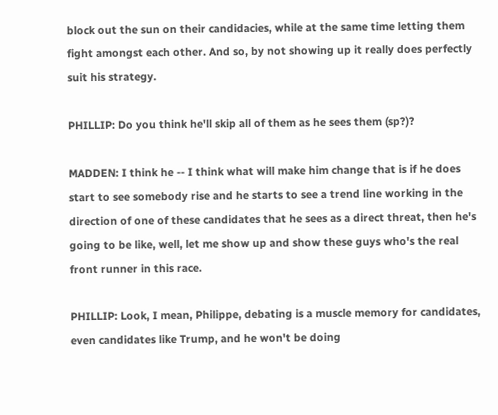block out the sun on their candidacies, while at the same time letting them fight amongst each other. And so, by not showing up it really does perfectly suit his strategy.

PHILLIP: Do you think he'll skip all of them as he sees them (sp?)?

MADDEN: I think he -- I think what will make him change that is if he does start to see somebody rise and he starts to see a trend line working in the direction of one of these candidates that he sees as a direct threat, then he's going to be like, well, let me show up and show these guys who's the real front runner in this race.

PHILLIP: Look, I mean, Philippe, debating is a muscle memory for candidates, even candidates like Trump, and he won't be doing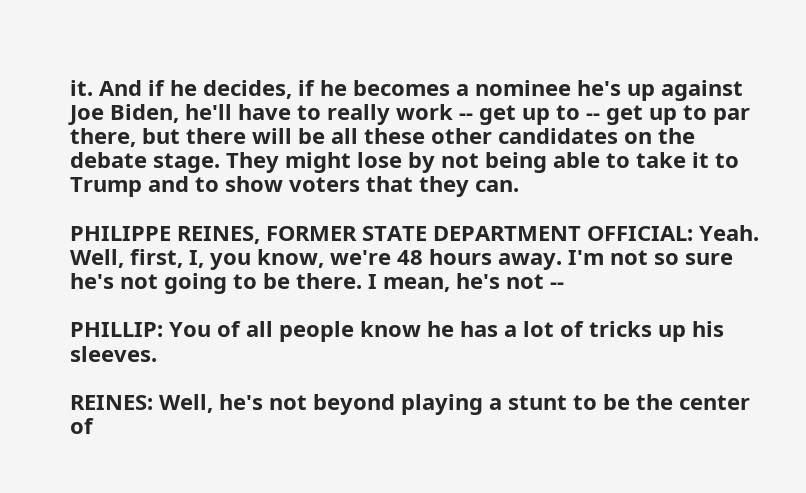it. And if he decides, if he becomes a nominee he's up against Joe Biden, he'll have to really work -- get up to -- get up to par there, but there will be all these other candidates on the debate stage. They might lose by not being able to take it to Trump and to show voters that they can.

PHILIPPE REINES, FORMER STATE DEPARTMENT OFFICIAL: Yeah. Well, first, I, you know, we're 48 hours away. I'm not so sure he's not going to be there. I mean, he's not --

PHILLIP: You of all people know he has a lot of tricks up his sleeves.

REINES: Well, he's not beyond playing a stunt to be the center of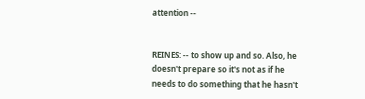attention --


REINES: -- to show up and so. Also, he doesn't prepare so it's not as if he needs to do something that he hasn't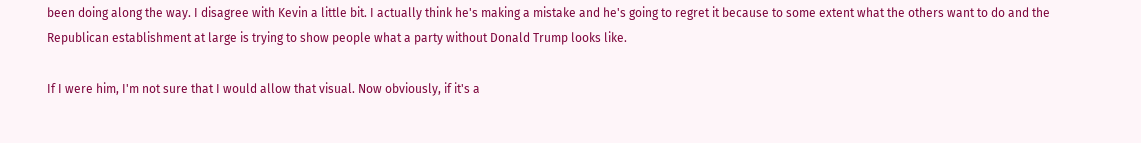been doing along the way. I disagree with Kevin a little bit. I actually think he's making a mistake and he's going to regret it because to some extent what the others want to do and the Republican establishment at large is trying to show people what a party without Donald Trump looks like.

If I were him, I'm not sure that I would allow that visual. Now obviously, if it's a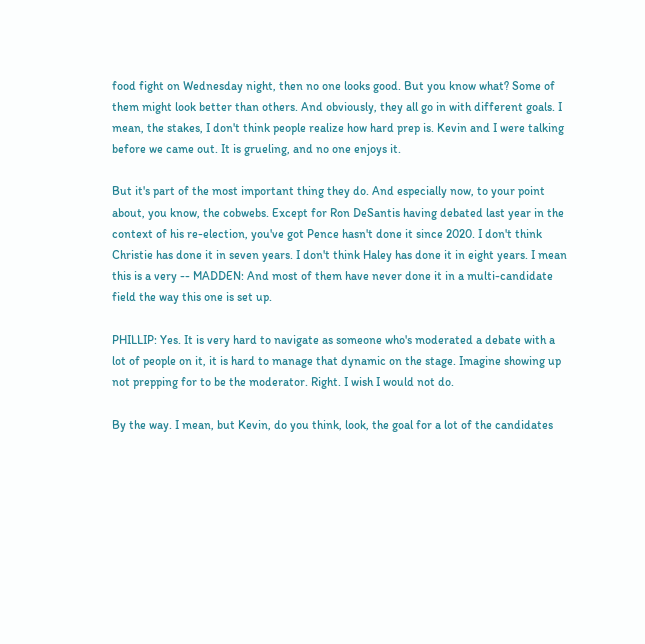food fight on Wednesday night, then no one looks good. But you know what? Some of them might look better than others. And obviously, they all go in with different goals. I mean, the stakes, I don't think people realize how hard prep is. Kevin and I were talking before we came out. It is grueling, and no one enjoys it.

But it's part of the most important thing they do. And especially now, to your point about, you know, the cobwebs. Except for Ron DeSantis having debated last year in the context of his re-election, you've got Pence hasn't done it since 2020. I don't think Christie has done it in seven years. I don't think Haley has done it in eight years. I mean this is a very -- MADDEN: And most of them have never done it in a multi-candidate field the way this one is set up.

PHILLIP: Yes. It is very hard to navigate as someone who's moderated a debate with a lot of people on it, it is hard to manage that dynamic on the stage. Imagine showing up not prepping for to be the moderator. Right. I wish I would not do.

By the way. I mean, but Kevin, do you think, look, the goal for a lot of the candidates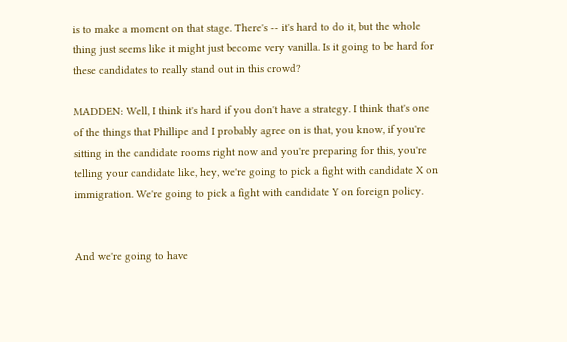is to make a moment on that stage. There's -- it's hard to do it, but the whole thing just seems like it might just become very vanilla. Is it going to be hard for these candidates to really stand out in this crowd?

MADDEN: Well, I think it's hard if you don't have a strategy. I think that's one of the things that Phillipe and I probably agree on is that, you know, if you're sitting in the candidate rooms right now and you're preparing for this, you're telling your candidate like, hey, we're going to pick a fight with candidate X on immigration. We're going to pick a fight with candidate Y on foreign policy.


And we're going to have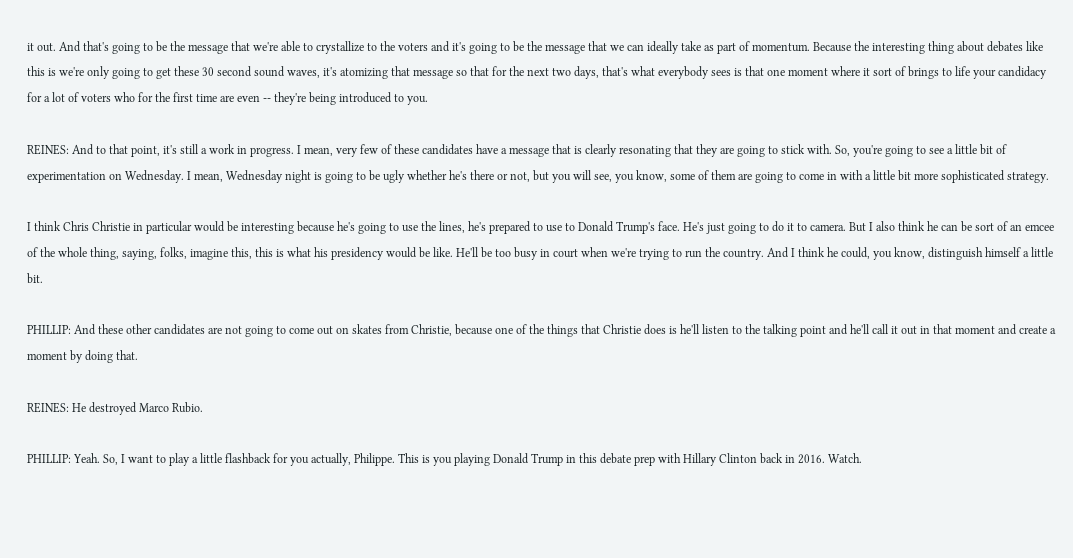it out. And that's going to be the message that we're able to crystallize to the voters and it's going to be the message that we can ideally take as part of momentum. Because the interesting thing about debates like this is we're only going to get these 30 second sound waves, it's atomizing that message so that for the next two days, that's what everybody sees is that one moment where it sort of brings to life your candidacy for a lot of voters who for the first time are even -- they're being introduced to you.

REINES: And to that point, it's still a work in progress. I mean, very few of these candidates have a message that is clearly resonating that they are going to stick with. So, you're going to see a little bit of experimentation on Wednesday. I mean, Wednesday night is going to be ugly whether he's there or not, but you will see, you know, some of them are going to come in with a little bit more sophisticated strategy.

I think Chris Christie in particular would be interesting because he's going to use the lines, he's prepared to use to Donald Trump's face. He's just going to do it to camera. But I also think he can be sort of an emcee of the whole thing, saying, folks, imagine this, this is what his presidency would be like. He'll be too busy in court when we're trying to run the country. And I think he could, you know, distinguish himself a little bit.

PHILLIP: And these other candidates are not going to come out on skates from Christie, because one of the things that Christie does is he'll listen to the talking point and he'll call it out in that moment and create a moment by doing that.

REINES: He destroyed Marco Rubio.

PHILLIP: Yeah. So, I want to play a little flashback for you actually, Philippe. This is you playing Donald Trump in this debate prep with Hillary Clinton back in 2016. Watch.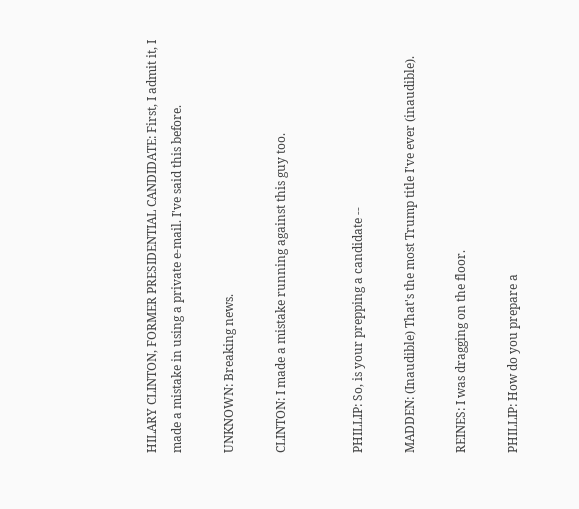HILARY CLINTON, FORMER PRESIDENTIAL CANDIDATE: First, I admit it, I made a mistake in using a private e-mail. I've said this before.

UNKNOWN: Breaking news.

CLINTON: I made a mistake running against this guy too.


PHILLIP: So, is your prepping a candidate --

MADDEN: (Inaudible) That's the most Trump title I've ever (inaudible).

REINES: I was dragging on the floor.

PHILLIP: How do you prepare a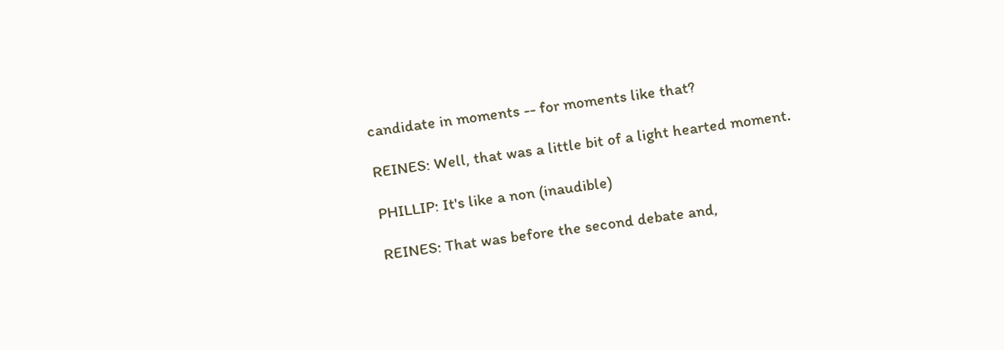candidate in moments -- for moments like that?

REINES: Well, that was a little bit of a light hearted moment.

PHILLIP: It's like a non (inaudible)

REINES: That was before the second debate and,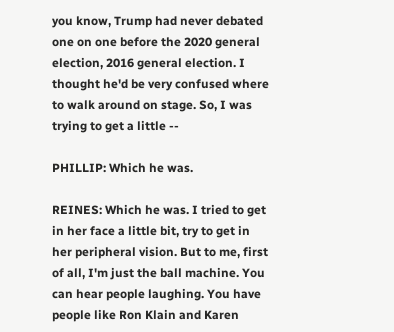you know, Trump had never debated one on one before the 2020 general election, 2016 general election. I thought he'd be very confused where to walk around on stage. So, I was trying to get a little --

PHILLIP: Which he was.

REINES: Which he was. I tried to get in her face a little bit, try to get in her peripheral vision. But to me, first of all, I'm just the ball machine. You can hear people laughing. You have people like Ron Klain and Karen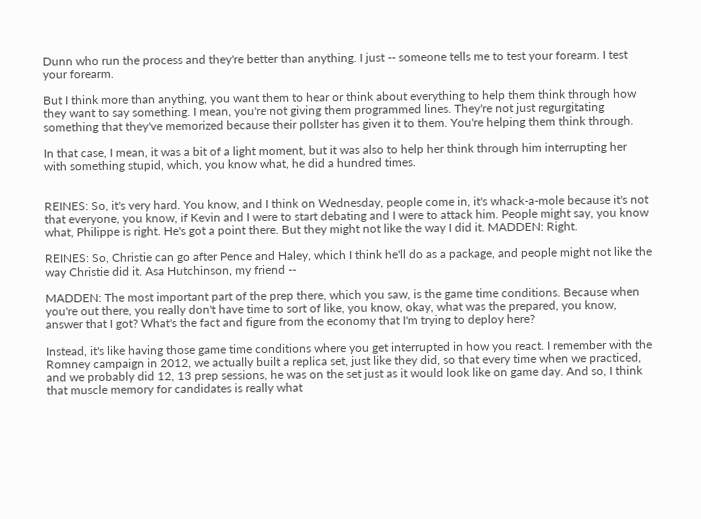Dunn who run the process and they're better than anything. I just -- someone tells me to test your forearm. I test your forearm.

But I think more than anything, you want them to hear or think about everything to help them think through how they want to say something. I mean, you're not giving them programmed lines. They're not just regurgitating something that they've memorized because their pollster has given it to them. You're helping them think through.

In that case, I mean, it was a bit of a light moment, but it was also to help her think through him interrupting her with something stupid, which, you know what, he did a hundred times.


REINES: So, it's very hard. You know, and I think on Wednesday, people come in, it's whack-a-mole because it's not that everyone, you know, if Kevin and I were to start debating and I were to attack him. People might say, you know what, Philippe is right. He's got a point there. But they might not like the way I did it. MADDEN: Right.

REINES: So, Christie can go after Pence and Haley, which I think he'll do as a package, and people might not like the way Christie did it. Asa Hutchinson, my friend --

MADDEN: The most important part of the prep there, which you saw, is the game time conditions. Because when you're out there, you really don't have time to sort of like, you know, okay, what was the prepared, you know, answer that I got? What's the fact and figure from the economy that I'm trying to deploy here?

Instead, it's like having those game time conditions where you get interrupted in how you react. I remember with the Romney campaign in 2012, we actually built a replica set, just like they did, so that every time when we practiced, and we probably did 12, 13 prep sessions, he was on the set just as it would look like on game day. And so, I think that muscle memory for candidates is really what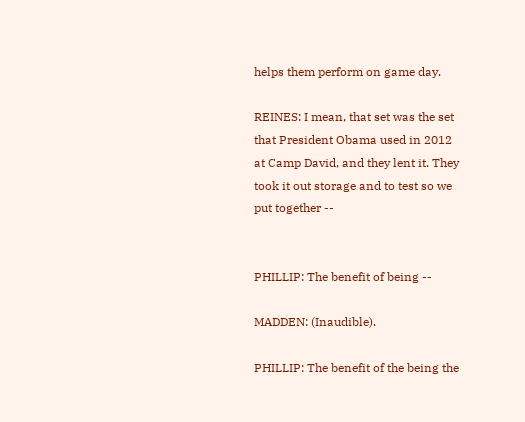helps them perform on game day.

REINES: I mean, that set was the set that President Obama used in 2012 at Camp David, and they lent it. They took it out storage and to test so we put together --


PHILLIP: The benefit of being --

MADDEN: (Inaudible).

PHILLIP: The benefit of the being the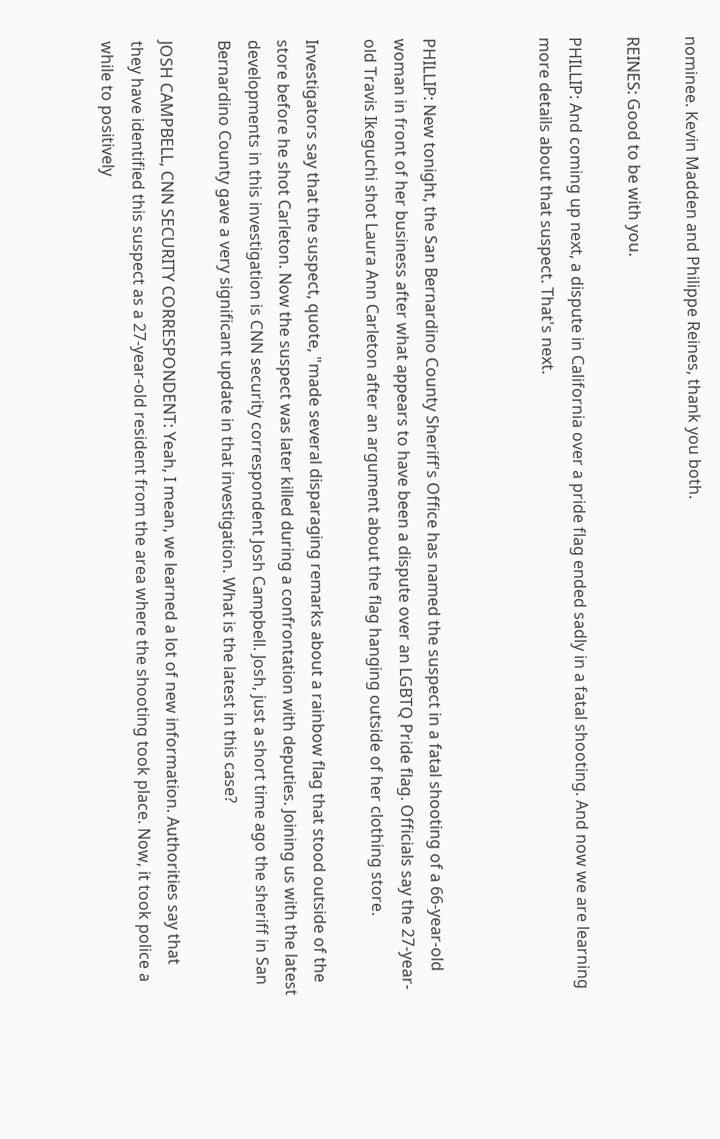nominee. Kevin Madden and Philippe Reines, thank you both.

REINES: Good to be with you.

PHILLIP: And coming up next, a dispute in California over a pride flag ended sadly in a fatal shooting. And now we are learning more details about that suspect. That's next.



PHILLIP: New tonight, the San Bernardino County Sheriff's Office has named the suspect in a fatal shooting of a 66-year-old woman in front of her business after what appears to have been a dispute over an LGBTQ Pride flag. Officials say the 27-year-old Travis Ikeguchi shot Laura Ann Carleton after an argument about the flag hanging outside of her clothing store.

Investigators say that the suspect, quote, "made several disparaging remarks about a rainbow flag that stood outside of the store before he shot Carleton. Now the suspect was later killed during a confrontation with deputies. Joining us with the latest developments in this investigation is CNN security correspondent Josh Campbell. Josh, just a short time ago the sheriff in San Bernardino County gave a very significant update in that investigation. What is the latest in this case?

JOSH CAMPBELL, CNN SECURITY CORRESPONDENT: Yeah, I mean, we learned a lot of new information. Authorities say that they have identified this suspect as a 27-year-old resident from the area where the shooting took place. Now, it took police a while to positively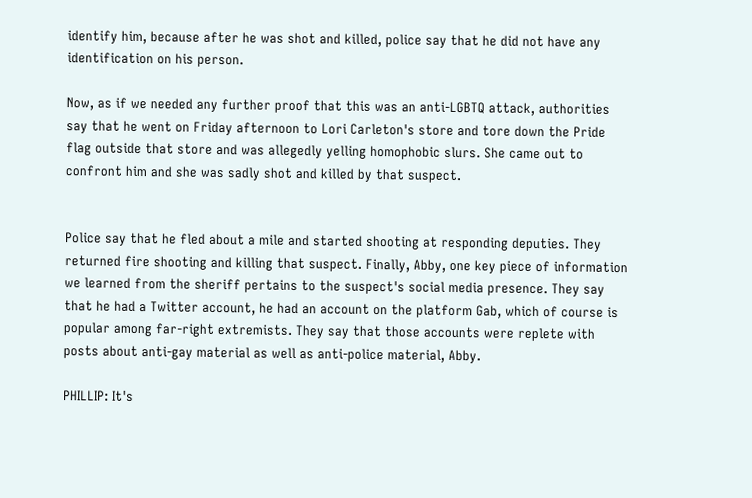identify him, because after he was shot and killed, police say that he did not have any identification on his person.

Now, as if we needed any further proof that this was an anti-LGBTQ attack, authorities say that he went on Friday afternoon to Lori Carleton's store and tore down the Pride flag outside that store and was allegedly yelling homophobic slurs. She came out to confront him and she was sadly shot and killed by that suspect.


Police say that he fled about a mile and started shooting at responding deputies. They returned fire shooting and killing that suspect. Finally, Abby, one key piece of information we learned from the sheriff pertains to the suspect's social media presence. They say that he had a Twitter account, he had an account on the platform Gab, which of course is popular among far-right extremists. They say that those accounts were replete with posts about anti-gay material as well as anti-police material, Abby.

PHILLIP: It's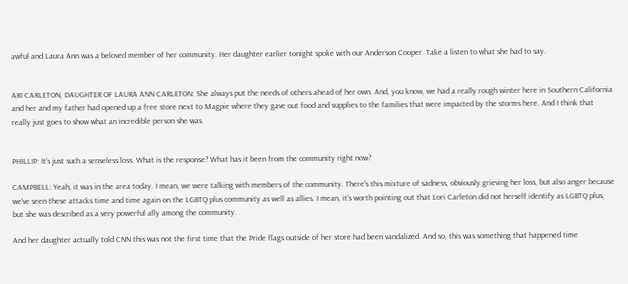awful and Laura Ann was a beloved member of her community. Her daughter earlier tonight spoke with our Anderson Cooper. Take a listen to what she had to say.


ARI CARLETON, DAUGHTER OF LAURA ANN CARLETON: She always put the needs of others ahead of her own. And, you know, we had a really rough winter here in Southern California and her and my father had opened up a free store next to Magpie where they gave out food and supplies to the families that were impacted by the storms here. And I think that really just goes to show what an incredible person she was.


PHILLIP: It's just such a senseless loss. What is the response? What has it been from the community right now?

CAMPBELL: Yeah, it was in the area today. I mean, we were talking with members of the community. There's this mixture of sadness, obviously grieving her loss, but also anger because we've seen these attacks time and time again on the LGBTQ plus community as well as allies. I mean, it's worth pointing out that Lori Carleton did not herself identify as LGBTQ plus, but she was described as a very powerful ally among the community.

And her daughter actually told CNN this was not the first time that the Pride flags outside of her store had been vandalized. And so, this was something that happened time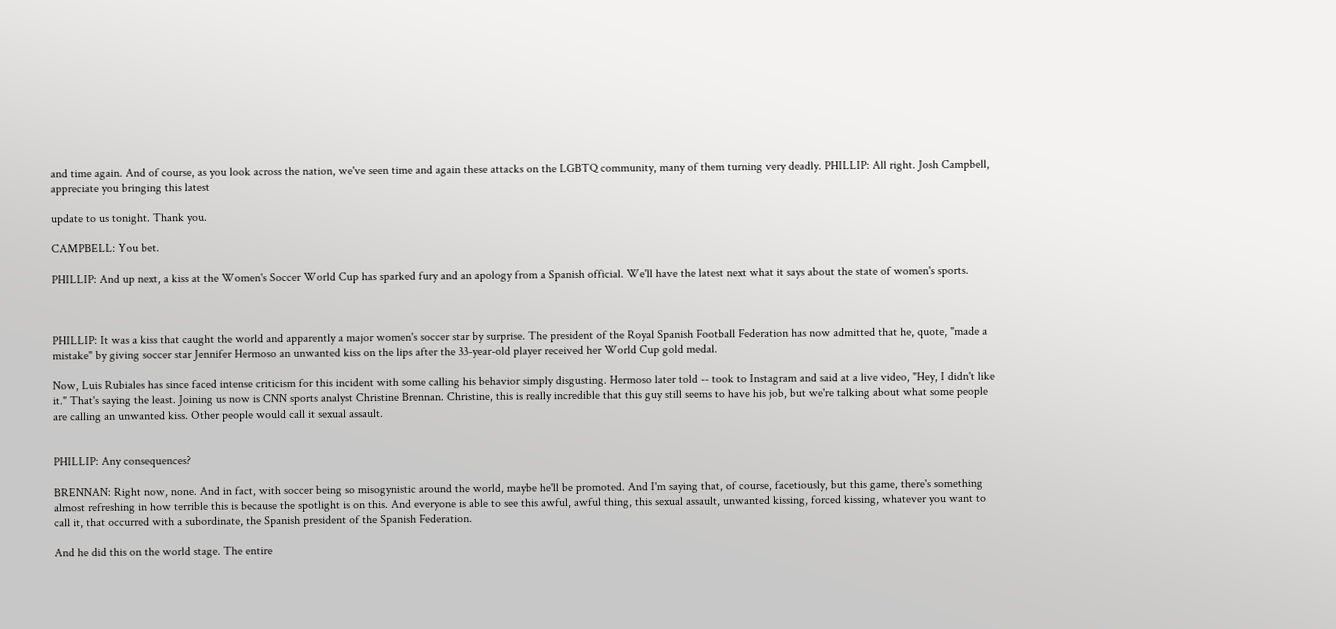and time again. And of course, as you look across the nation, we've seen time and again these attacks on the LGBTQ community, many of them turning very deadly. PHILLIP: All right. Josh Campbell, appreciate you bringing this latest

update to us tonight. Thank you.

CAMPBELL: You bet.

PHILLIP: And up next, a kiss at the Women's Soccer World Cup has sparked fury and an apology from a Spanish official. We'll have the latest next what it says about the state of women's sports.



PHILLIP: It was a kiss that caught the world and apparently a major women's soccer star by surprise. The president of the Royal Spanish Football Federation has now admitted that he, quote, "made a mistake" by giving soccer star Jennifer Hermoso an unwanted kiss on the lips after the 33-year-old player received her World Cup gold medal.

Now, Luis Rubiales has since faced intense criticism for this incident with some calling his behavior simply disgusting. Hermoso later told -- took to Instagram and said at a live video, "Hey, I didn't like it." That's saying the least. Joining us now is CNN sports analyst Christine Brennan. Christine, this is really incredible that this guy still seems to have his job, but we're talking about what some people are calling an unwanted kiss. Other people would call it sexual assault.


PHILLIP: Any consequences?

BRENNAN: Right now, none. And in fact, with soccer being so misogynistic around the world, maybe he'll be promoted. And I'm saying that, of course, facetiously, but this game, there's something almost refreshing in how terrible this is because the spotlight is on this. And everyone is able to see this awful, awful thing, this sexual assault, unwanted kissing, forced kissing, whatever you want to call it, that occurred with a subordinate, the Spanish president of the Spanish Federation.

And he did this on the world stage. The entire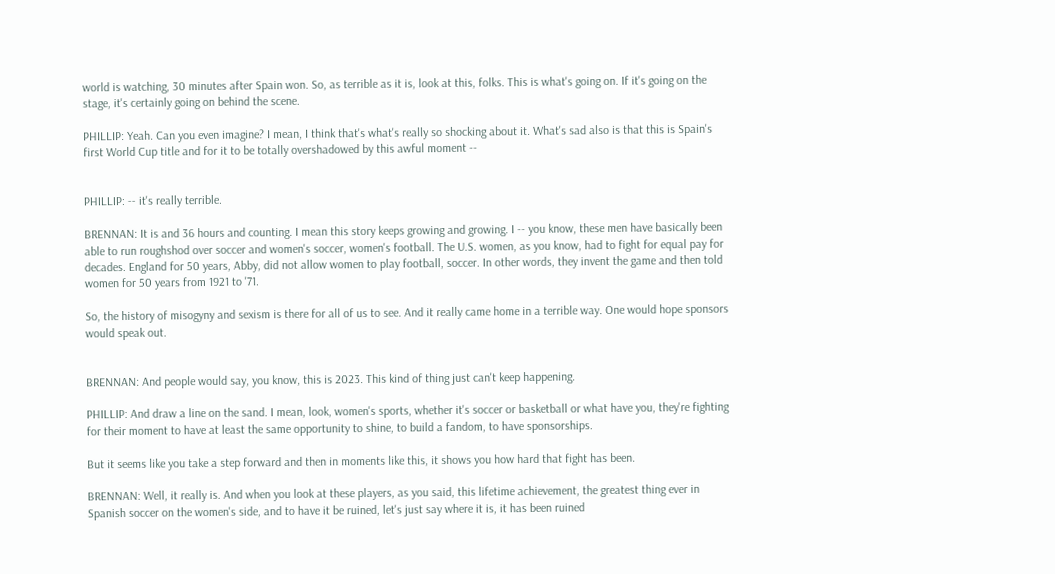world is watching, 30 minutes after Spain won. So, as terrible as it is, look at this, folks. This is what's going on. If it's going on the stage, it's certainly going on behind the scene.

PHILLIP: Yeah. Can you even imagine? I mean, I think that's what's really so shocking about it. What's sad also is that this is Spain's first World Cup title and for it to be totally overshadowed by this awful moment --


PHILLIP: -- it's really terrible.

BRENNAN: It is and 36 hours and counting. I mean this story keeps growing and growing. I -- you know, these men have basically been able to run roughshod over soccer and women's soccer, women's football. The U.S. women, as you know, had to fight for equal pay for decades. England for 50 years, Abby, did not allow women to play football, soccer. In other words, they invent the game and then told women for 50 years from 1921 to '71.

So, the history of misogyny and sexism is there for all of us to see. And it really came home in a terrible way. One would hope sponsors would speak out.


BRENNAN: And people would say, you know, this is 2023. This kind of thing just can't keep happening.

PHILLIP: And draw a line on the sand. I mean, look, women's sports, whether it's soccer or basketball or what have you, they're fighting for their moment to have at least the same opportunity to shine, to build a fandom, to have sponsorships.

But it seems like you take a step forward and then in moments like this, it shows you how hard that fight has been.

BRENNAN: Well, it really is. And when you look at these players, as you said, this lifetime achievement, the greatest thing ever in Spanish soccer on the women's side, and to have it be ruined, let's just say where it is, it has been ruined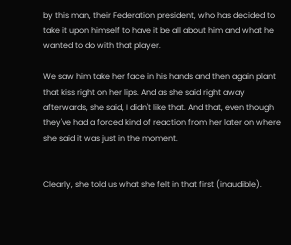by this man, their Federation president, who has decided to take it upon himself to have it be all about him and what he wanted to do with that player.

We saw him take her face in his hands and then again plant that kiss right on her lips. And as she said right away afterwards, she said, I didn't like that. And that, even though they've had a forced kind of reaction from her later on where she said it was just in the moment.


Clearly, she told us what she felt in that first (inaudible).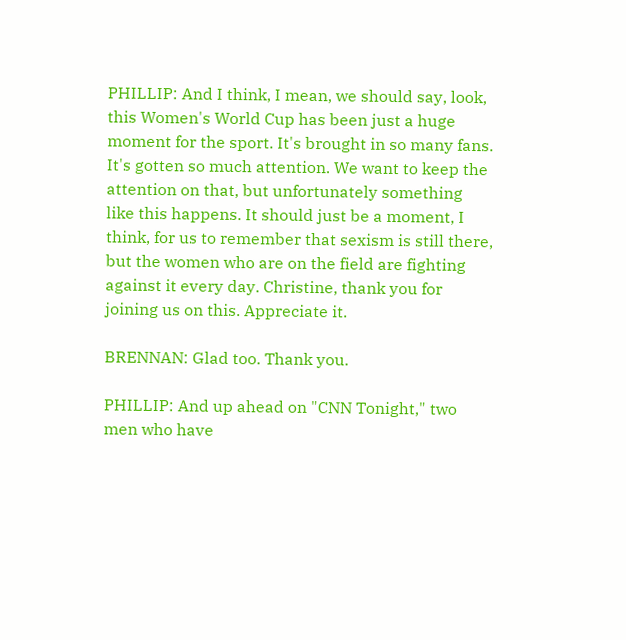PHILLIP: And I think, I mean, we should say, look, this Women's World Cup has been just a huge moment for the sport. It's brought in so many fans. It's gotten so much attention. We want to keep the attention on that, but unfortunately something like this happens. It should just be a moment, I think, for us to remember that sexism is still there, but the women who are on the field are fighting against it every day. Christine, thank you for joining us on this. Appreciate it.

BRENNAN: Glad too. Thank you.

PHILLIP: And up ahead on "CNN Tonight," two men who have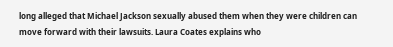long alleged that Michael Jackson sexually abused them when they were children can move forward with their lawsuits. Laura Coates explains who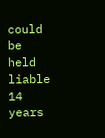could be held liable 14 years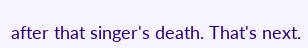after that singer's death. That's next.